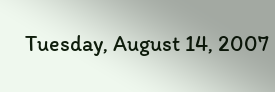Tuesday, August 14, 2007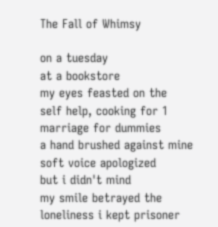The Fall of Whimsy

on a tuesday
at a bookstore
my eyes feasted on the
self help, cooking for 1
marriage for dummies
a hand brushed against mine
soft voice apologized
but i didn't mind
my smile betrayed the
loneliness i kept prisoner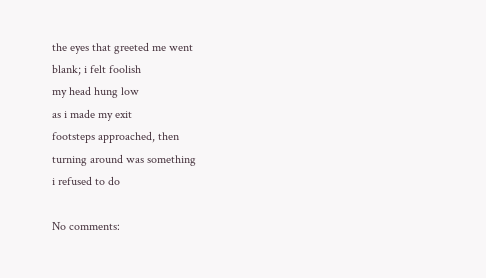the eyes that greeted me went
blank; i felt foolish
my head hung low
as i made my exit
footsteps approached, then
turning around was something
i refused to do

No comments: